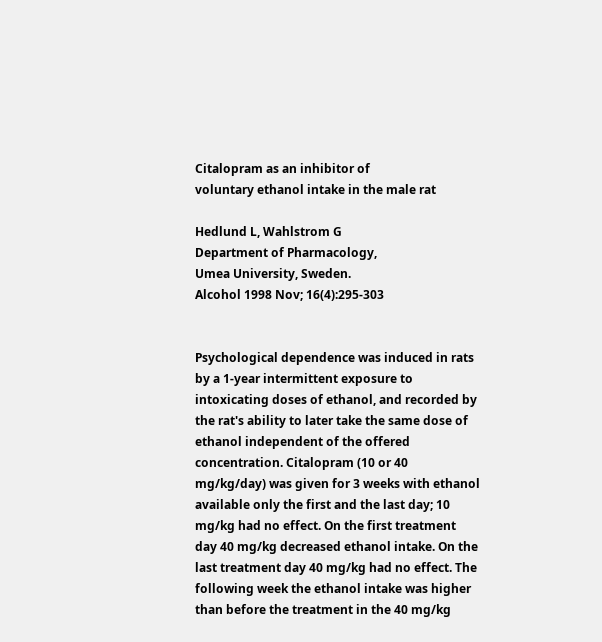Citalopram as an inhibitor of
voluntary ethanol intake in the male rat

Hedlund L, Wahlstrom G
Department of Pharmacology,
Umea University, Sweden.
Alcohol 1998 Nov; 16(4):295-303


Psychological dependence was induced in rats by a 1-year intermittent exposure to intoxicating doses of ethanol, and recorded by the rat's ability to later take the same dose of ethanol independent of the offered concentration. Citalopram (10 or 40 mg/kg/day) was given for 3 weeks with ethanol available only the first and the last day; 10 mg/kg had no effect. On the first treatment day 40 mg/kg decreased ethanol intake. On the last treatment day 40 mg/kg had no effect. The following week the ethanol intake was higher than before the treatment in the 40 mg/kg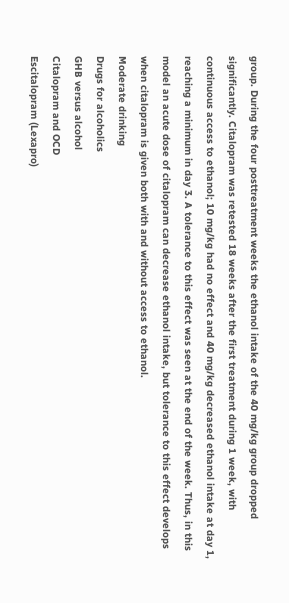group. During the four posttreatment weeks the ethanol intake of the 40 mg/kg group dropped significantly. Citalopram was retested 18 weeks after the first treatment during 1 week, with continuous access to ethanol; 10 mg/kg had no effect and 40 mg/kg decreased ethanol intake at day 1, reaching a minimum in day 3. A tolerance to this effect was seen at the end of the week. Thus, in this model an acute dose of citalopram can decrease ethanol intake, but tolerance to this effect develops when citalopram is given both with and without access to ethanol.
Moderate drinking
Drugs for alcoholics
GHB versus alcohol
Citalopram and OCD
Escitalopram (Lexapro)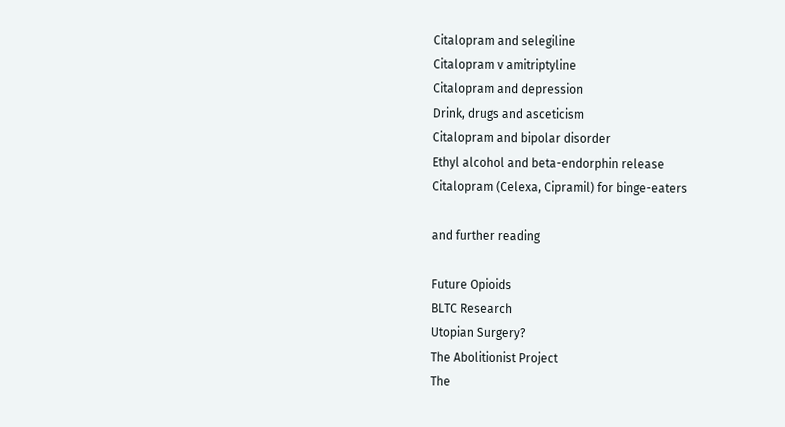Citalopram and selegiline
Citalopram v amitriptyline
Citalopram and depression
Drink, drugs and asceticism
Citalopram and bipolar disorder
Ethyl alcohol and beta-endorphin release
Citalopram (Celexa, Cipramil) for binge-eaters

and further reading

Future Opioids
BLTC Research
Utopian Surgery?
The Abolitionist Project
The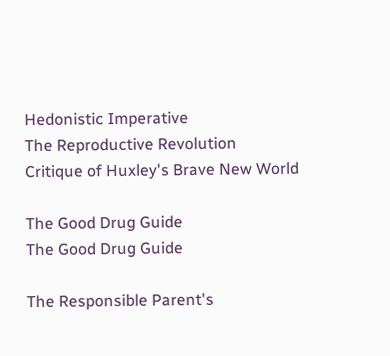Hedonistic Imperative
The Reproductive Revolution
Critique of Huxley's Brave New World

The Good Drug Guide
The Good Drug Guide

The Responsible Parent's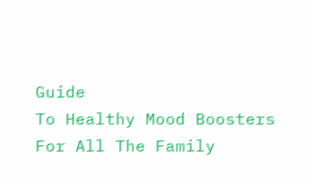Guide
To Healthy Mood Boosters For All The Family